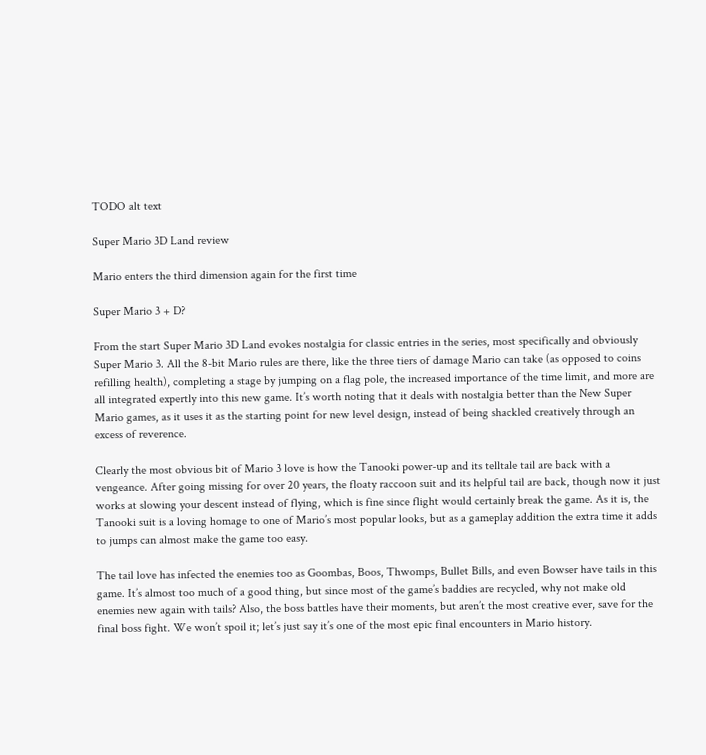TODO alt text

Super Mario 3D Land review

Mario enters the third dimension again for the first time

Super Mario 3 + D?

From the start Super Mario 3D Land evokes nostalgia for classic entries in the series, most specifically and obviously Super Mario 3. All the 8-bit Mario rules are there, like the three tiers of damage Mario can take (as opposed to coins refilling health), completing a stage by jumping on a flag pole, the increased importance of the time limit, and more are all integrated expertly into this new game. It’s worth noting that it deals with nostalgia better than the New Super Mario games, as it uses it as the starting point for new level design, instead of being shackled creatively through an excess of reverence.

Clearly the most obvious bit of Mario 3 love is how the Tanooki power-up and its telltale tail are back with a vengeance. After going missing for over 20 years, the floaty raccoon suit and its helpful tail are back, though now it just works at slowing your descent instead of flying, which is fine since flight would certainly break the game. As it is, the Tanooki suit is a loving homage to one of Mario’s most popular looks, but as a gameplay addition the extra time it adds to jumps can almost make the game too easy.

The tail love has infected the enemies too as Goombas, Boos, Thwomps, Bullet Bills, and even Bowser have tails in this game. It’s almost too much of a good thing, but since most of the game’s baddies are recycled, why not make old enemies new again with tails? Also, the boss battles have their moments, but aren’t the most creative ever, save for the final boss fight. We won’t spoil it; let’s just say it’s one of the most epic final encounters in Mario history.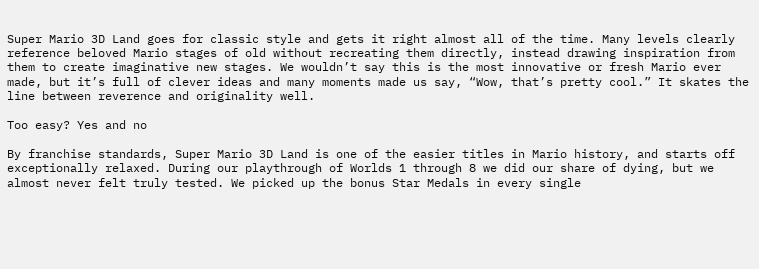Super Mario 3D Land goes for classic style and gets it right almost all of the time. Many levels clearly reference beloved Mario stages of old without recreating them directly, instead drawing inspiration from them to create imaginative new stages. We wouldn’t say this is the most innovative or fresh Mario ever made, but it’s full of clever ideas and many moments made us say, “Wow, that’s pretty cool.” It skates the line between reverence and originality well.

Too easy? Yes and no

By franchise standards, Super Mario 3D Land is one of the easier titles in Mario history, and starts off exceptionally relaxed. During our playthrough of Worlds 1 through 8 we did our share of dying, but we almost never felt truly tested. We picked up the bonus Star Medals in every single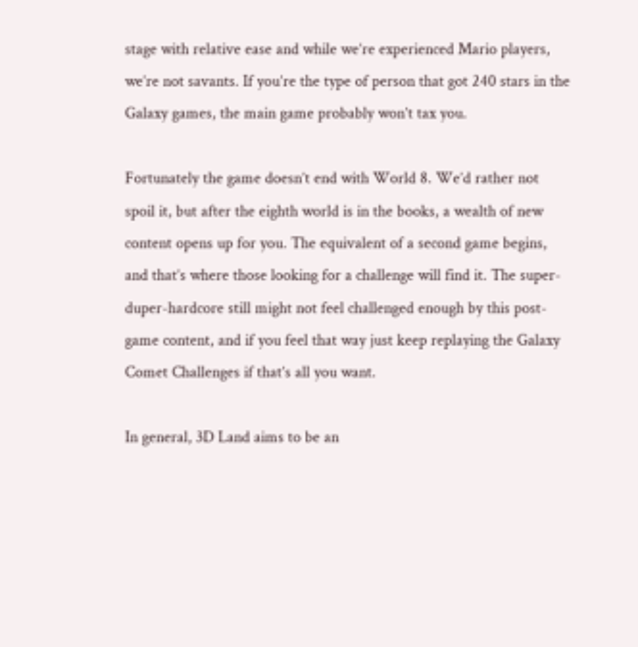stage with relative ease and while we’re experienced Mario players, we’re not savants. If you’re the type of person that got 240 stars in the Galaxy games, the main game probably won’t tax you.

Fortunately the game doesn’t end with World 8. We’d rather not spoil it, but after the eighth world is in the books, a wealth of new content opens up for you. The equivalent of a second game begins, and that’s where those looking for a challenge will find it. The super-duper-hardcore still might not feel challenged enough by this post-game content, and if you feel that way just keep replaying the Galaxy Comet Challenges if that’s all you want.

In general, 3D Land aims to be an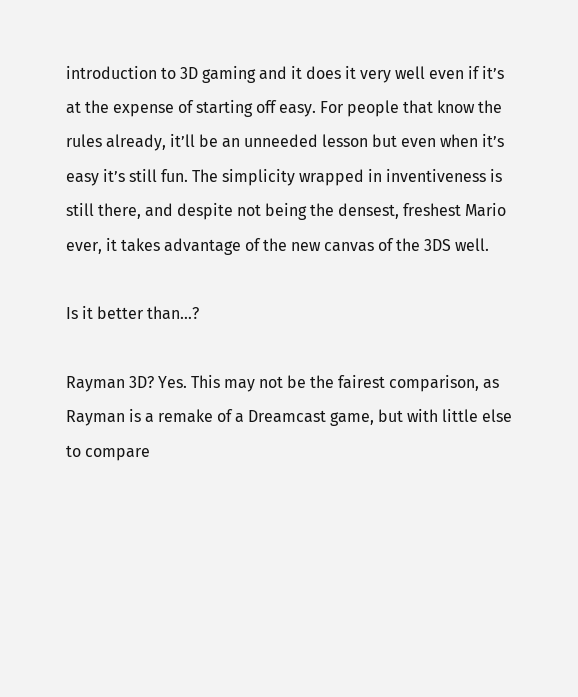introduction to 3D gaming and it does it very well even if it’s at the expense of starting off easy. For people that know the rules already, it’ll be an unneeded lesson but even when it’s easy it’s still fun. The simplicity wrapped in inventiveness is still there, and despite not being the densest, freshest Mario ever, it takes advantage of the new canvas of the 3DS well.

Is it better than…?

Rayman 3D? Yes. This may not be the fairest comparison, as Rayman is a remake of a Dreamcast game, but with little else to compare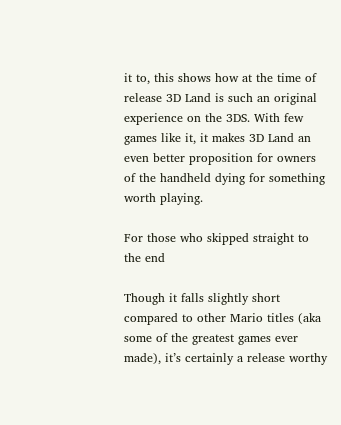it to, this shows how at the time of release 3D Land is such an original experience on the 3DS. With few games like it, it makes 3D Land an even better proposition for owners of the handheld dying for something worth playing.

For those who skipped straight to the end

Though it falls slightly short compared to other Mario titles (aka some of the greatest games ever made), it’s certainly a release worthy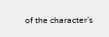of the character’s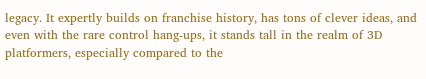legacy. It expertly builds on franchise history, has tons of clever ideas, and even with the rare control hang-ups, it stands tall in the realm of 3D platformers, especially compared to the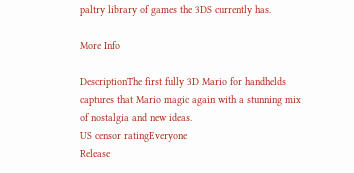paltry library of games the 3DS currently has.

More Info

DescriptionThe first fully 3D Mario for handhelds captures that Mario magic again with a stunning mix of nostalgia and new ideas.
US censor ratingEveryone
Release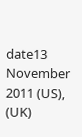date13 November 2011 (US), (UK)